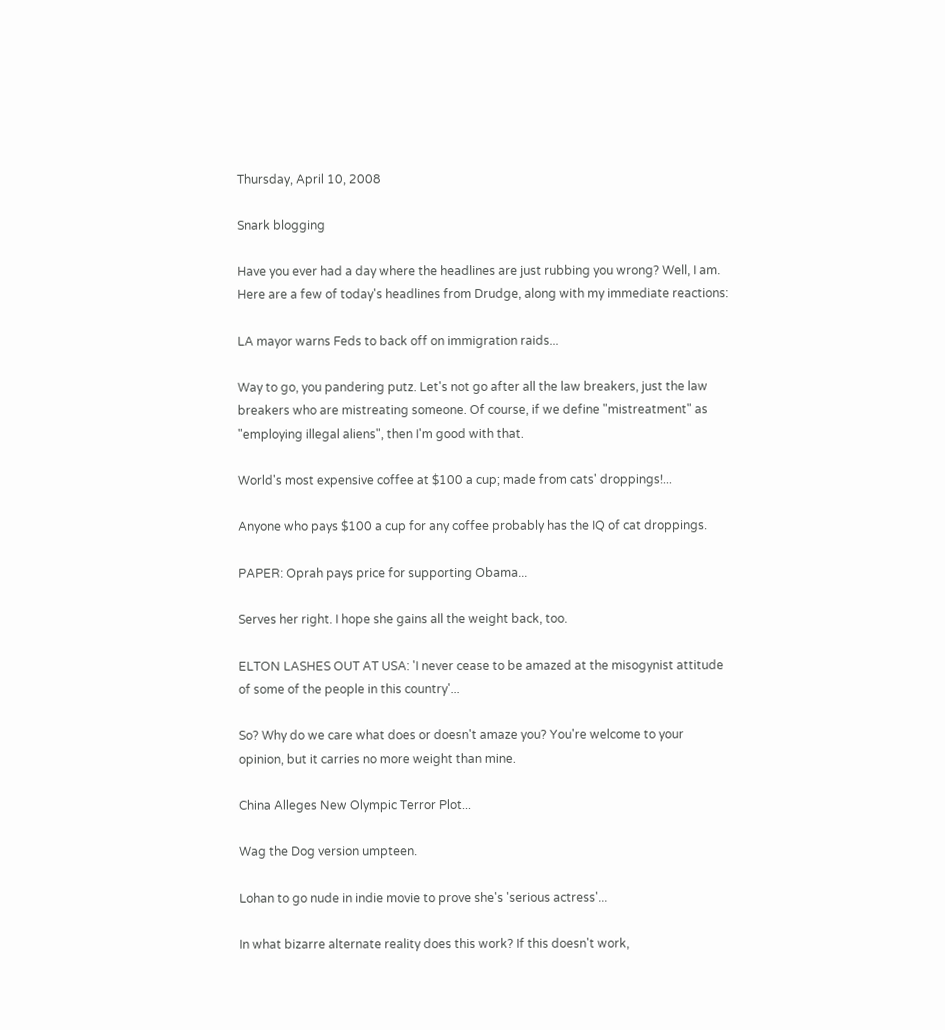Thursday, April 10, 2008

Snark blogging

Have you ever had a day where the headlines are just rubbing you wrong? Well, I am. Here are a few of today's headlines from Drudge, along with my immediate reactions:

LA mayor warns Feds to back off on immigration raids...

Way to go, you pandering putz. Let's not go after all the law breakers, just the law breakers who are mistreating someone. Of course, if we define "mistreatment" as "employing illegal aliens", then I'm good with that.

World's most expensive coffee at $100 a cup; made from cats' droppings!...

Anyone who pays $100 a cup for any coffee probably has the IQ of cat droppings.

PAPER: Oprah pays price for supporting Obama...

Serves her right. I hope she gains all the weight back, too.

ELTON LASHES OUT AT USA: 'I never cease to be amazed at the misogynist attitude of some of the people in this country'...

So? Why do we care what does or doesn't amaze you? You're welcome to your opinion, but it carries no more weight than mine.

China Alleges New Olympic Terror Plot...

Wag the Dog version umpteen.

Lohan to go nude in indie movie to prove she's 'serious actress'...

In what bizarre alternate reality does this work? If this doesn't work,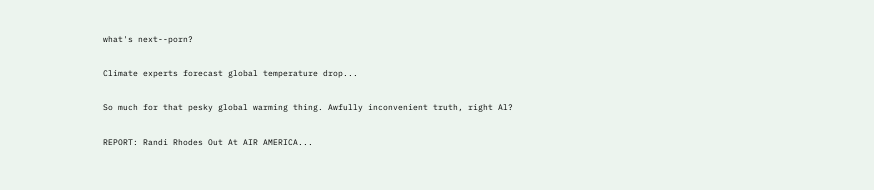what's next--porn?

Climate experts forecast global temperature drop...

So much for that pesky global warming thing. Awfully inconvenient truth, right Al?

REPORT: Randi Rhodes Out At AIR AMERICA...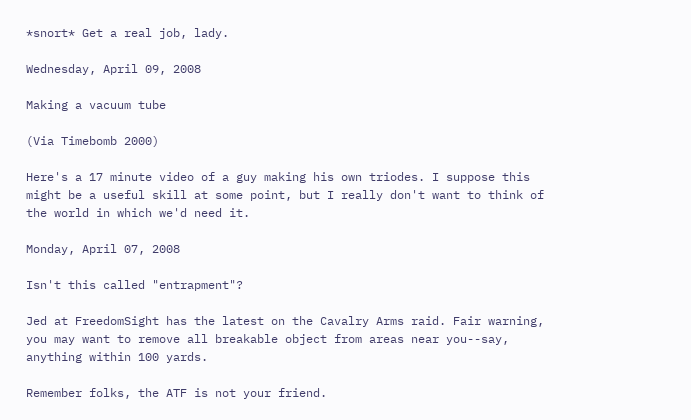*snort* Get a real job, lady.

Wednesday, April 09, 2008

Making a vacuum tube

(Via Timebomb 2000)

Here's a 17 minute video of a guy making his own triodes. I suppose this might be a useful skill at some point, but I really don't want to think of the world in which we'd need it.

Monday, April 07, 2008

Isn't this called "entrapment"?

Jed at FreedomSight has the latest on the Cavalry Arms raid. Fair warning, you may want to remove all breakable object from areas near you--say, anything within 100 yards.

Remember folks, the ATF is not your friend.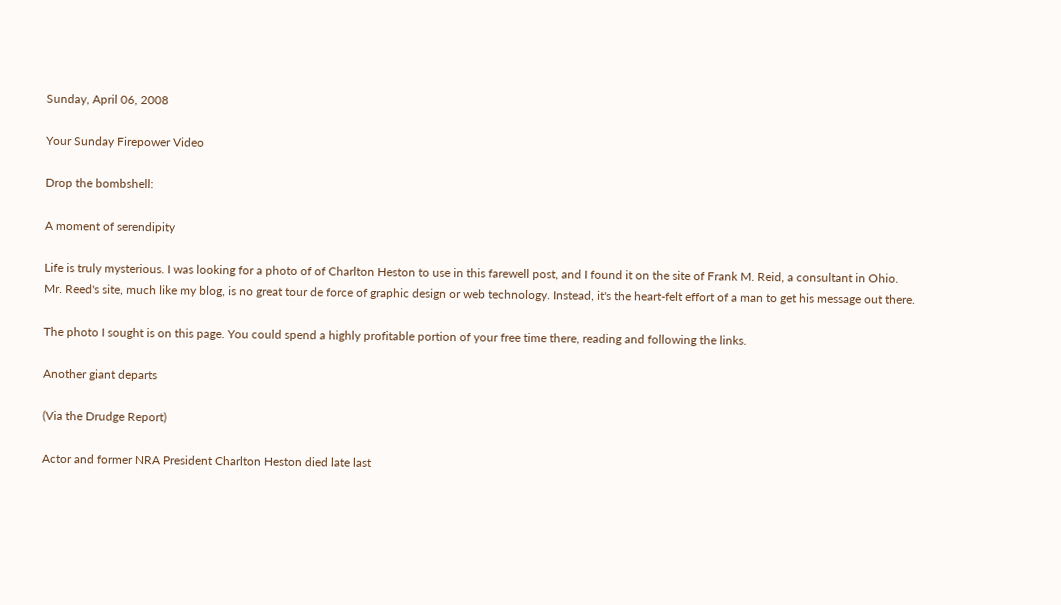Sunday, April 06, 2008

Your Sunday Firepower Video

Drop the bombshell:

A moment of serendipity

Life is truly mysterious. I was looking for a photo of of Charlton Heston to use in this farewell post, and I found it on the site of Frank M. Reid, a consultant in Ohio. Mr. Reed's site, much like my blog, is no great tour de force of graphic design or web technology. Instead, it's the heart-felt effort of a man to get his message out there.

The photo I sought is on this page. You could spend a highly profitable portion of your free time there, reading and following the links.

Another giant departs

(Via the Drudge Report)

Actor and former NRA President Charlton Heston died late last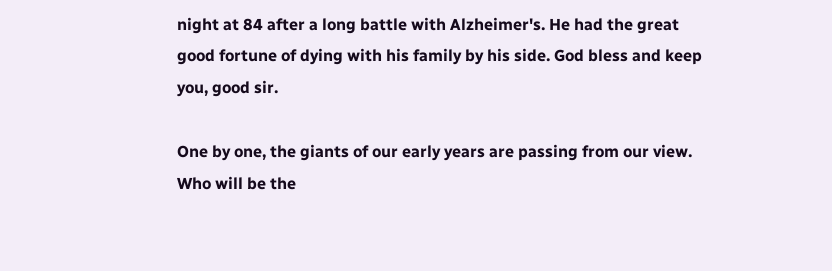night at 84 after a long battle with Alzheimer's. He had the great good fortune of dying with his family by his side. God bless and keep you, good sir.

One by one, the giants of our early years are passing from our view. Who will be the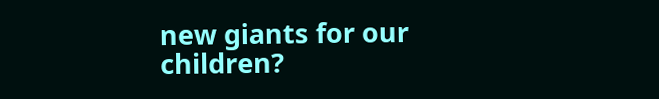new giants for our children?